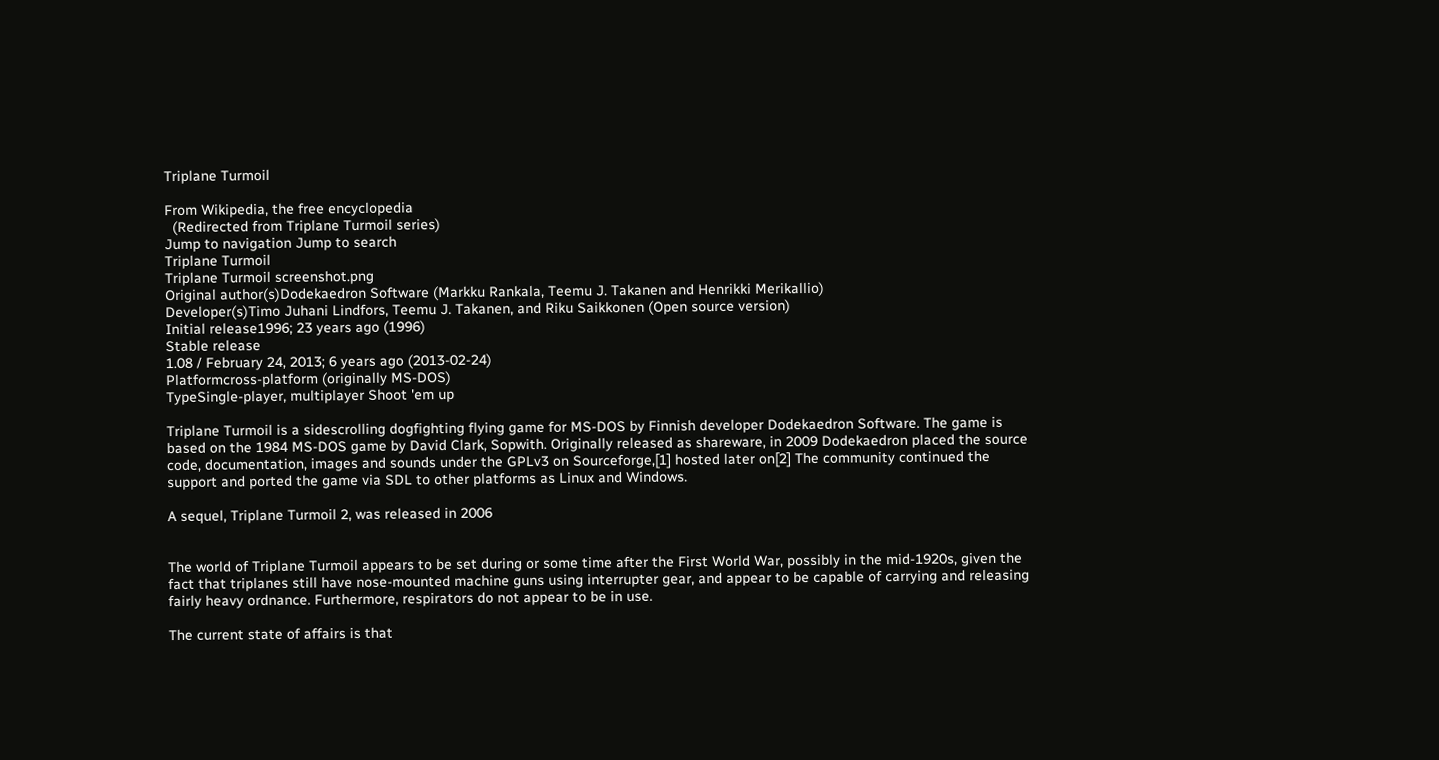Triplane Turmoil

From Wikipedia, the free encyclopedia
  (Redirected from Triplane Turmoil series)
Jump to navigation Jump to search
Triplane Turmoil
Triplane Turmoil screenshot.png
Original author(s)Dodekaedron Software (Markku Rankala, Teemu J. Takanen and Henrikki Merikallio)
Developer(s)Timo Juhani Lindfors, Teemu J. Takanen, and Riku Saikkonen (Open source version)
Initial release1996; 23 years ago (1996)
Stable release
1.08 / February 24, 2013; 6 years ago (2013-02-24)
Platformcross-platform (originally MS-DOS)
TypeSingle-player, multiplayer Shoot 'em up

Triplane Turmoil is a sidescrolling dogfighting flying game for MS-DOS by Finnish developer Dodekaedron Software. The game is based on the 1984 MS-DOS game by David Clark, Sopwith. Originally released as shareware, in 2009 Dodekaedron placed the source code, documentation, images and sounds under the GPLv3 on Sourceforge,[1] hosted later on[2] The community continued the support and ported the game via SDL to other platforms as Linux and Windows.

A sequel, Triplane Turmoil 2, was released in 2006


The world of Triplane Turmoil appears to be set during or some time after the First World War, possibly in the mid-1920s, given the fact that triplanes still have nose-mounted machine guns using interrupter gear, and appear to be capable of carrying and releasing fairly heavy ordnance. Furthermore, respirators do not appear to be in use.

The current state of affairs is that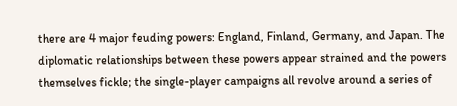there are 4 major feuding powers: England, Finland, Germany, and Japan. The diplomatic relationships between these powers appear strained and the powers themselves fickle; the single-player campaigns all revolve around a series of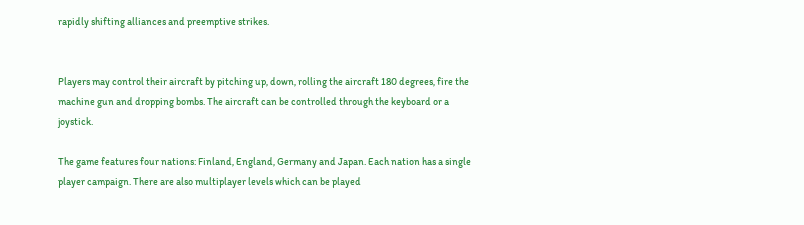rapidly shifting alliances and preemptive strikes.


Players may control their aircraft by pitching up, down, rolling the aircraft 180 degrees, fire the machine gun and dropping bombs. The aircraft can be controlled through the keyboard or a joystick.

The game features four nations: Finland, England, Germany and Japan. Each nation has a single player campaign. There are also multiplayer levels which can be played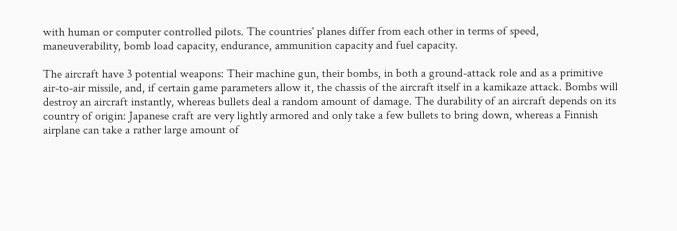with human or computer controlled pilots. The countries' planes differ from each other in terms of speed, maneuverability, bomb load capacity, endurance, ammunition capacity and fuel capacity.

The aircraft have 3 potential weapons: Their machine gun, their bombs, in both a ground-attack role and as a primitive air-to-air missile, and, if certain game parameters allow it, the chassis of the aircraft itself in a kamikaze attack. Bombs will destroy an aircraft instantly, whereas bullets deal a random amount of damage. The durability of an aircraft depends on its country of origin: Japanese craft are very lightly armored and only take a few bullets to bring down, whereas a Finnish airplane can take a rather large amount of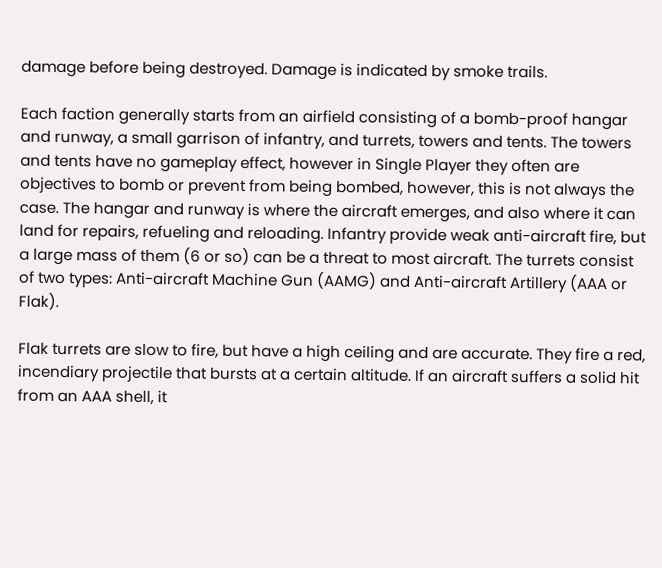damage before being destroyed. Damage is indicated by smoke trails.

Each faction generally starts from an airfield consisting of a bomb-proof hangar and runway, a small garrison of infantry, and turrets, towers and tents. The towers and tents have no gameplay effect, however in Single Player they often are objectives to bomb or prevent from being bombed, however, this is not always the case. The hangar and runway is where the aircraft emerges, and also where it can land for repairs, refueling and reloading. Infantry provide weak anti-aircraft fire, but a large mass of them (6 or so) can be a threat to most aircraft. The turrets consist of two types: Anti-aircraft Machine Gun (AAMG) and Anti-aircraft Artillery (AAA or Flak).

Flak turrets are slow to fire, but have a high ceiling and are accurate. They fire a red, incendiary projectile that bursts at a certain altitude. If an aircraft suffers a solid hit from an AAA shell, it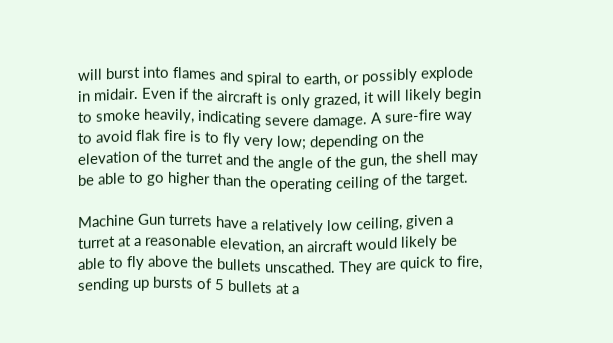will burst into flames and spiral to earth, or possibly explode in midair. Even if the aircraft is only grazed, it will likely begin to smoke heavily, indicating severe damage. A sure-fire way to avoid flak fire is to fly very low; depending on the elevation of the turret and the angle of the gun, the shell may be able to go higher than the operating ceiling of the target.

Machine Gun turrets have a relatively low ceiling, given a turret at a reasonable elevation, an aircraft would likely be able to fly above the bullets unscathed. They are quick to fire, sending up bursts of 5 bullets at a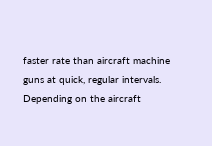faster rate than aircraft machine guns at quick, regular intervals. Depending on the aircraft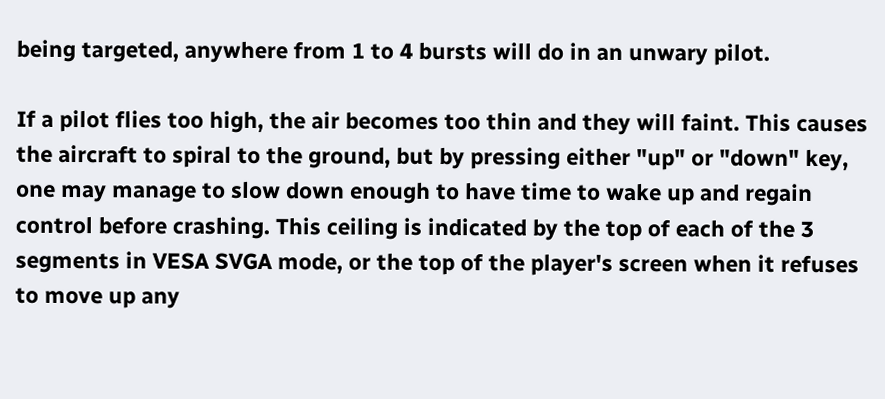being targeted, anywhere from 1 to 4 bursts will do in an unwary pilot.

If a pilot flies too high, the air becomes too thin and they will faint. This causes the aircraft to spiral to the ground, but by pressing either "up" or "down" key, one may manage to slow down enough to have time to wake up and regain control before crashing. This ceiling is indicated by the top of each of the 3 segments in VESA SVGA mode, or the top of the player's screen when it refuses to move up any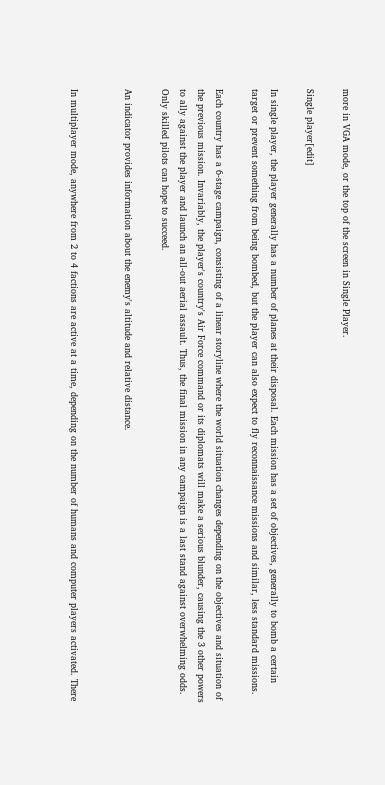more in VGA mode, or the top of the screen in Single Player.

Single player[edit]

In single player, the player generally has a number of planes at their disposal. Each mission has a set of objectives, generally to bomb a certain target or prevent something from being bombed, but the player can also expect to fly reconnaissance missions and similar, less standard missions.

Each country has a 6-stage campaign, consisting of a linear storyline where the world situation changes depending on the objectives and situation of the previous mission. Invariably, the player's country's Air Force command or its diplomats will make a serious blunder, causing the 3 other powers to ally against the player and launch an all-out aerial assault. Thus, the final mission in any campaign is a last stand against overwhelming odds. Only skilled pilots can hope to succeed.

An indicator provides information about the enemy's altitude and relative distance.


In multiplayer mode, anywhere from 2 to 4 factions are active at a time, depending on the number of humans and computer players activated. There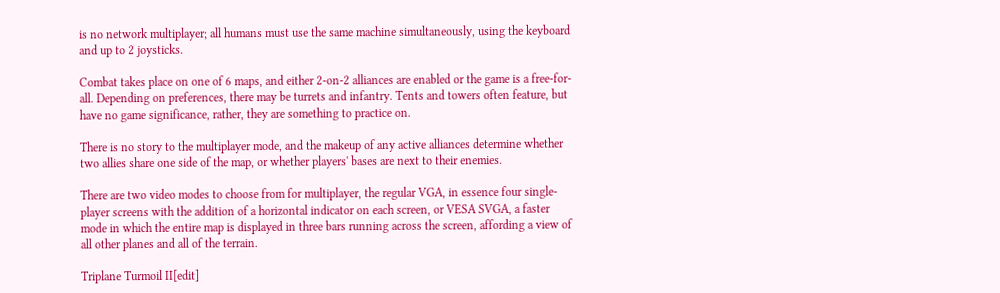is no network multiplayer; all humans must use the same machine simultaneously, using the keyboard and up to 2 joysticks.

Combat takes place on one of 6 maps, and either 2-on-2 alliances are enabled or the game is a free-for-all. Depending on preferences, there may be turrets and infantry. Tents and towers often feature, but have no game significance, rather, they are something to practice on.

There is no story to the multiplayer mode, and the makeup of any active alliances determine whether two allies share one side of the map, or whether players' bases are next to their enemies.

There are two video modes to choose from for multiplayer, the regular VGA, in essence four single-player screens with the addition of a horizontal indicator on each screen, or VESA SVGA, a faster mode in which the entire map is displayed in three bars running across the screen, affording a view of all other planes and all of the terrain.

Triplane Turmoil II[edit]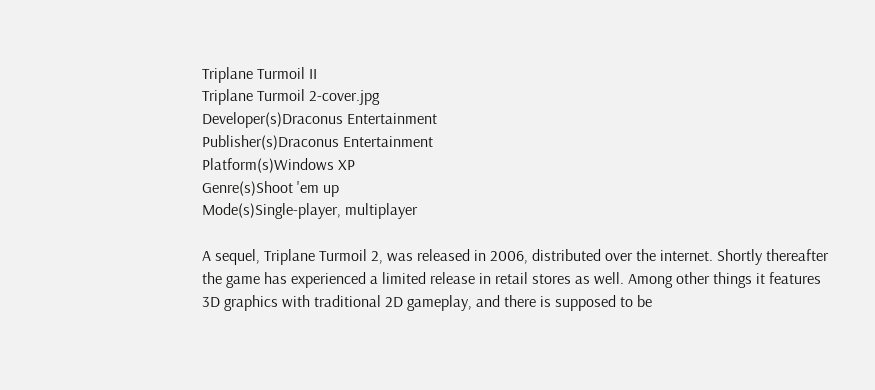Triplane Turmoil II
Triplane Turmoil 2-cover.jpg
Developer(s)Draconus Entertainment
Publisher(s)Draconus Entertainment
Platform(s)Windows XP
Genre(s)Shoot 'em up
Mode(s)Single-player, multiplayer

A sequel, Triplane Turmoil 2, was released in 2006, distributed over the internet. Shortly thereafter the game has experienced a limited release in retail stores as well. Among other things it features 3D graphics with traditional 2D gameplay, and there is supposed to be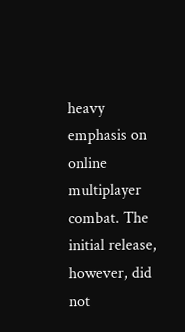heavy emphasis on online multiplayer combat. The initial release, however, did not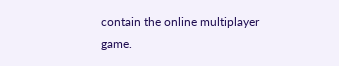contain the online multiplayer game.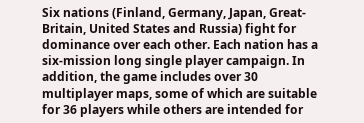Six nations (Finland, Germany, Japan, Great-Britain, United States and Russia) fight for dominance over each other. Each nation has a six-mission long single player campaign. In addition, the game includes over 30 multiplayer maps, some of which are suitable for 36 players while others are intended for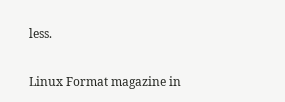less.


Linux Format magazine in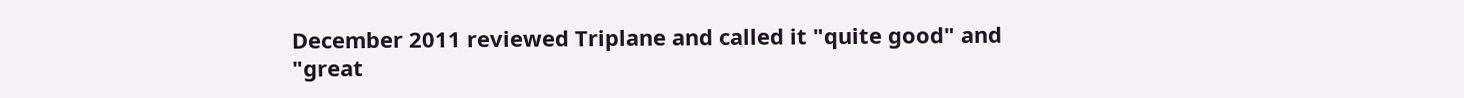December 2011 reviewed Triplane and called it "quite good" and "great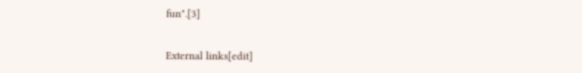fun".[3]


External links[edit]